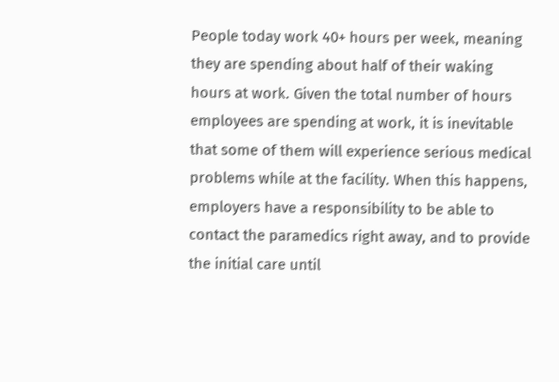People today work 40+ hours per week, meaning they are spending about half of their waking hours at work. Given the total number of hours employees are spending at work, it is inevitable that some of them will experience serious medical problems while at the facility. When this happens, employers have a responsibility to be able to contact the paramedics right away, and to provide the initial care until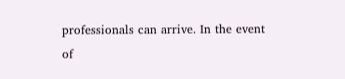professionals can arrive. In the event of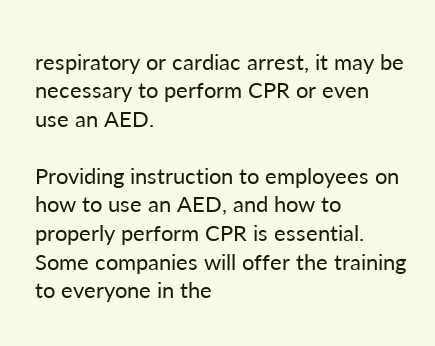respiratory or cardiac arrest, it may be necessary to perform CPR or even use an AED.

Providing instruction to employees on how to use an AED, and how to properly perform CPR is essential. Some companies will offer the training to everyone in the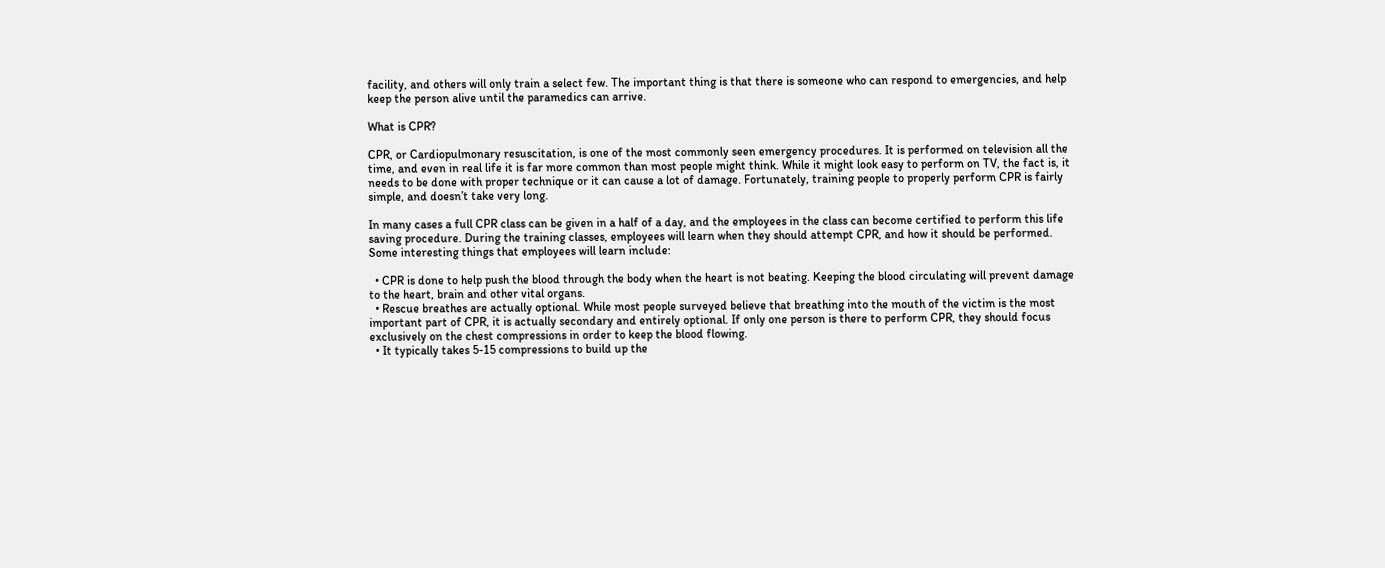facility, and others will only train a select few. The important thing is that there is someone who can respond to emergencies, and help keep the person alive until the paramedics can arrive.

What is CPR?

CPR, or Cardiopulmonary resuscitation, is one of the most commonly seen emergency procedures. It is performed on television all the time, and even in real life it is far more common than most people might think. While it might look easy to perform on TV, the fact is, it needs to be done with proper technique or it can cause a lot of damage. Fortunately, training people to properly perform CPR is fairly simple, and doesn’t take very long.

In many cases a full CPR class can be given in a half of a day, and the employees in the class can become certified to perform this life saving procedure. During the training classes, employees will learn when they should attempt CPR, and how it should be performed. Some interesting things that employees will learn include:

  • CPR is done to help push the blood through the body when the heart is not beating. Keeping the blood circulating will prevent damage to the heart, brain and other vital organs.
  • Rescue breathes are actually optional. While most people surveyed believe that breathing into the mouth of the victim is the most important part of CPR, it is actually secondary and entirely optional. If only one person is there to perform CPR, they should focus exclusively on the chest compressions in order to keep the blood flowing.
  • It typically takes 5-15 compressions to build up the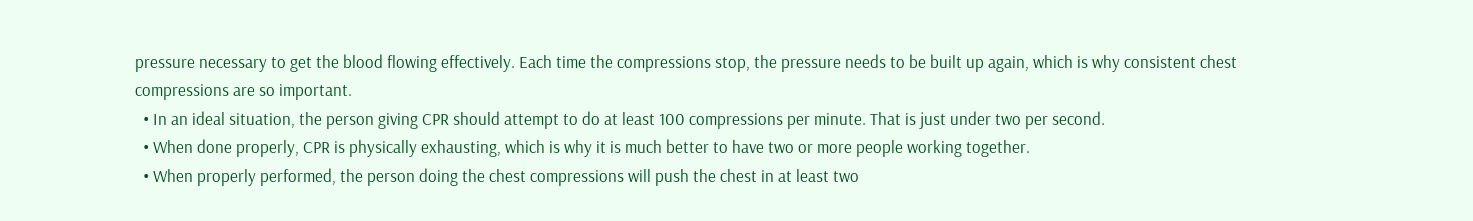pressure necessary to get the blood flowing effectively. Each time the compressions stop, the pressure needs to be built up again, which is why consistent chest compressions are so important.
  • In an ideal situation, the person giving CPR should attempt to do at least 100 compressions per minute. That is just under two per second.
  • When done properly, CPR is physically exhausting, which is why it is much better to have two or more people working together.
  • When properly performed, the person doing the chest compressions will push the chest in at least two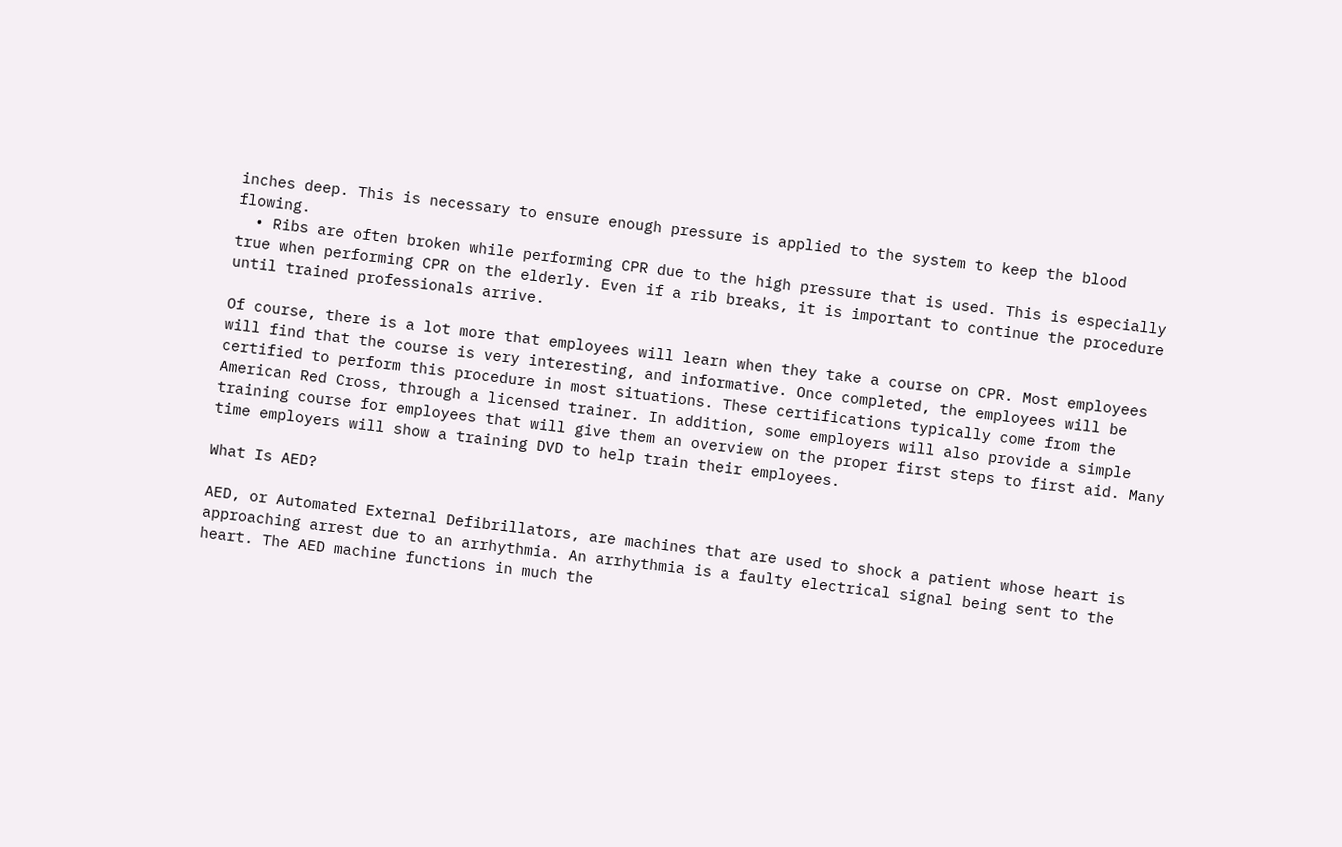inches deep. This is necessary to ensure enough pressure is applied to the system to keep the blood flowing.
  • Ribs are often broken while performing CPR due to the high pressure that is used. This is especially true when performing CPR on the elderly. Even if a rib breaks, it is important to continue the procedure until trained professionals arrive.

Of course, there is a lot more that employees will learn when they take a course on CPR. Most employees will find that the course is very interesting, and informative. Once completed, the employees will be certified to perform this procedure in most situations. These certifications typically come from the American Red Cross, through a licensed trainer. In addition, some employers will also provide a simple training course for employees that will give them an overview on the proper first steps to first aid. Many time employers will show a training DVD to help train their employees.

What Is AED?

AED, or Automated External Defibrillators, are machines that are used to shock a patient whose heart is approaching arrest due to an arrhythmia. An arrhythmia is a faulty electrical signal being sent to the heart. The AED machine functions in much the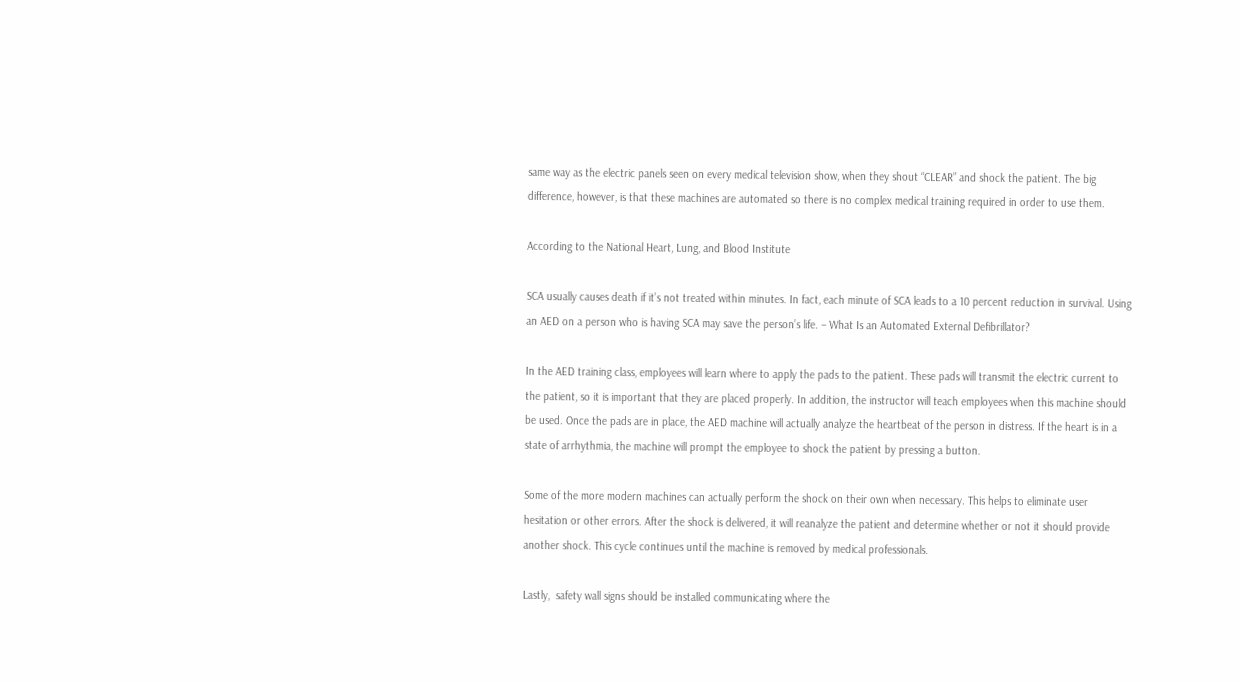same way as the electric panels seen on every medical television show, when they shout “CLEAR” and shock the patient. The big difference, however, is that these machines are automated so there is no complex medical training required in order to use them.

According to the National Heart, Lung, and Blood Institute

SCA usually causes death if it’s not treated within minutes. In fact, each minute of SCA leads to a 10 percent reduction in survival. Using an AED on a person who is having SCA may save the person’s life. – What Is an Automated External Defibrillator?

In the AED training class, employees will learn where to apply the pads to the patient. These pads will transmit the electric current to the patient, so it is important that they are placed properly. In addition, the instructor will teach employees when this machine should be used. Once the pads are in place, the AED machine will actually analyze the heartbeat of the person in distress. If the heart is in a state of arrhythmia, the machine will prompt the employee to shock the patient by pressing a button.

Some of the more modern machines can actually perform the shock on their own when necessary. This helps to eliminate user hesitation or other errors. After the shock is delivered, it will reanalyze the patient and determine whether or not it should provide another shock. This cycle continues until the machine is removed by medical professionals.

Lastly,  safety wall signs should be installed communicating where the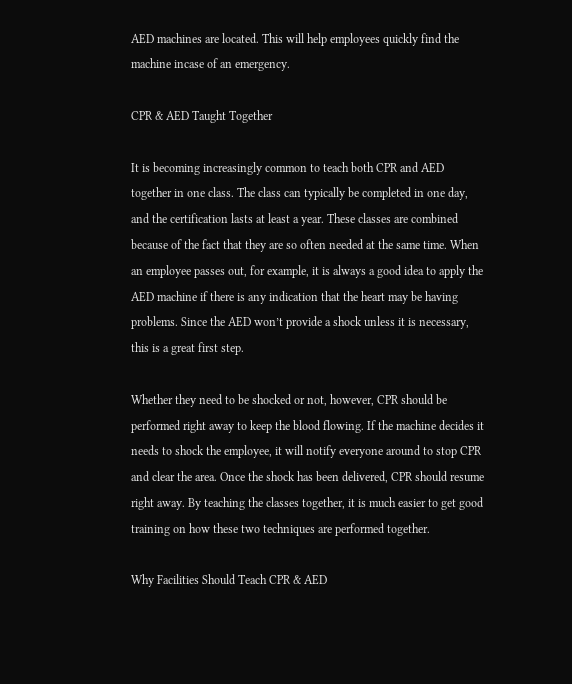AED machines are located. This will help employees quickly find the machine incase of an emergency.

CPR & AED Taught Together

It is becoming increasingly common to teach both CPR and AED together in one class. The class can typically be completed in one day, and the certification lasts at least a year. These classes are combined because of the fact that they are so often needed at the same time. When an employee passes out, for example, it is always a good idea to apply the AED machine if there is any indication that the heart may be having problems. Since the AED won’t provide a shock unless it is necessary, this is a great first step.

Whether they need to be shocked or not, however, CPR should be performed right away to keep the blood flowing. If the machine decides it needs to shock the employee, it will notify everyone around to stop CPR and clear the area. Once the shock has been delivered, CPR should resume right away. By teaching the classes together, it is much easier to get good training on how these two techniques are performed together.

Why Facilities Should Teach CPR & AED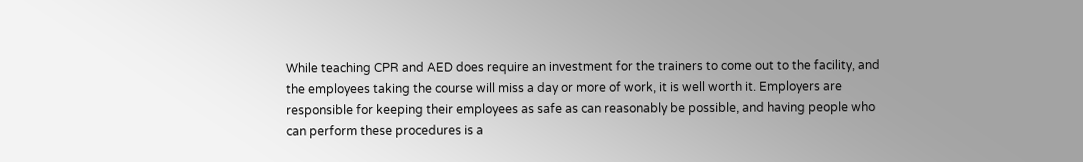While teaching CPR and AED does require an investment for the trainers to come out to the facility, and the employees taking the course will miss a day or more of work, it is well worth it. Employers are responsible for keeping their employees as safe as can reasonably be possible, and having people who can perform these procedures is a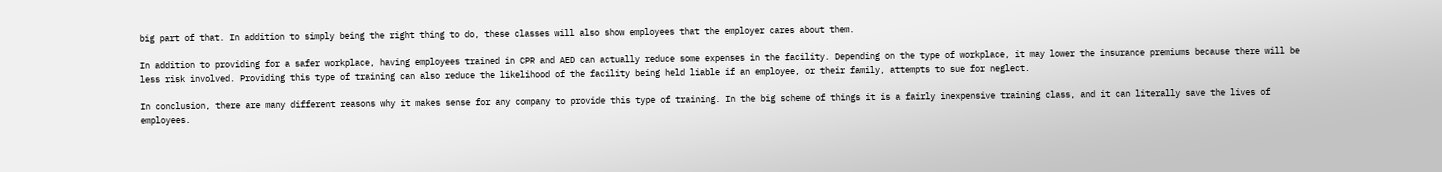big part of that. In addition to simply being the right thing to do, these classes will also show employees that the employer cares about them.

In addition to providing for a safer workplace, having employees trained in CPR and AED can actually reduce some expenses in the facility. Depending on the type of workplace, it may lower the insurance premiums because there will be less risk involved. Providing this type of training can also reduce the likelihood of the facility being held liable if an employee, or their family, attempts to sue for neglect.

In conclusion, there are many different reasons why it makes sense for any company to provide this type of training. In the big scheme of things it is a fairly inexpensive training class, and it can literally save the lives of employees.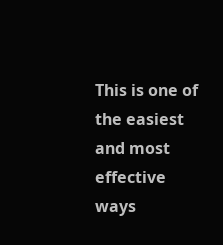This is one of the easiest and most effective ways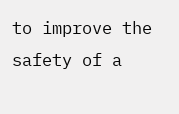to improve the safety of a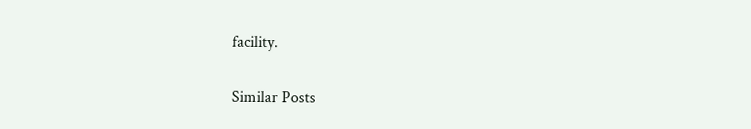facility.

Similar Posts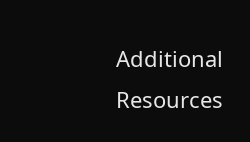Additional Resources